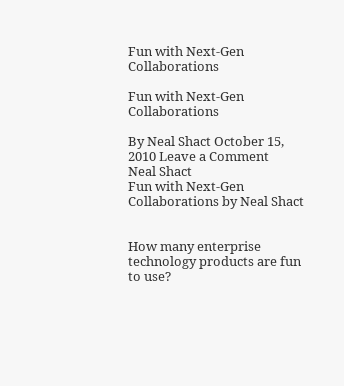Fun with Next-Gen Collaborations

Fun with Next-Gen Collaborations

By Neal Shact October 15, 2010 Leave a Comment
Neal Shact
Fun with Next-Gen Collaborations by Neal Shact


How many enterprise technology products are fun to use?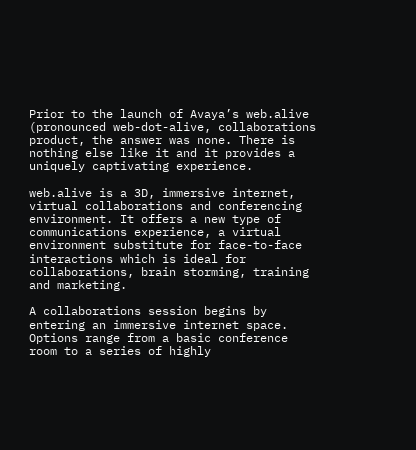Prior to the launch of Avaya’s web.alive (pronounced web-dot-alive, collaborations product, the answer was none. There is nothing else like it and it provides a uniquely captivating experience.

web.alive is a 3D, immersive internet, virtual collaborations and conferencing environment. It offers a new type of communications experience, a virtual environment substitute for face-to-face interactions which is ideal for collaborations, brain storming, training and marketing.

A collaborations session begins by entering an immersive internet space. Options range from a basic conference room to a series of highly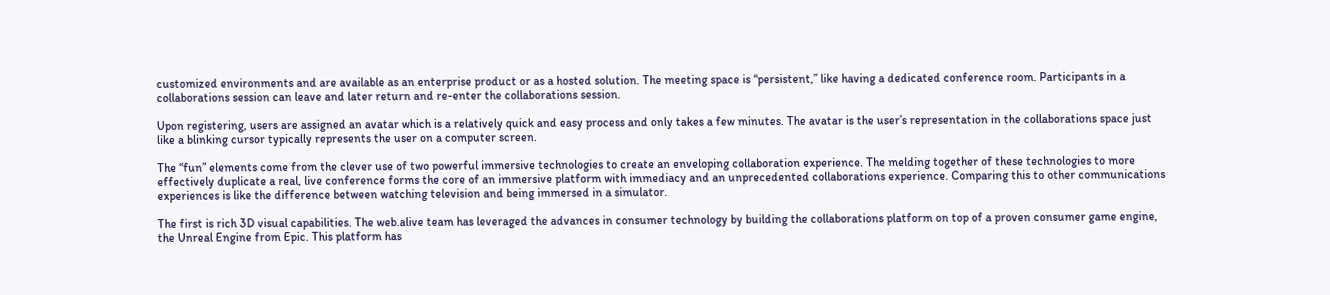customized environments and are available as an enterprise product or as a hosted solution. The meeting space is “persistent,” like having a dedicated conference room. Participants in a collaborations session can leave and later return and re-enter the collaborations session.

Upon registering, users are assigned an avatar which is a relatively quick and easy process and only takes a few minutes. The avatar is the user’s representation in the collaborations space just like a blinking cursor typically represents the user on a computer screen.

The “fun” elements come from the clever use of two powerful immersive technologies to create an enveloping collaboration experience. The melding together of these technologies to more effectively duplicate a real, live conference forms the core of an immersive platform with immediacy and an unprecedented collaborations experience. Comparing this to other communications experiences is like the difference between watching television and being immersed in a simulator.

The first is rich 3D visual capabilities. The web.alive team has leveraged the advances in consumer technology by building the collaborations platform on top of a proven consumer game engine, the Unreal Engine from Epic. This platform has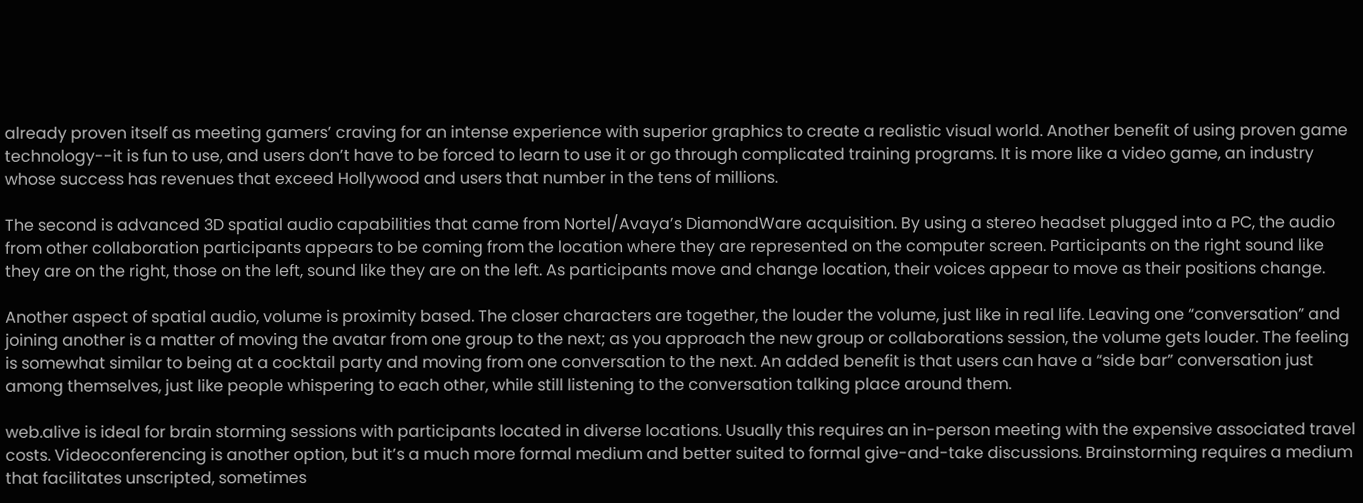already proven itself as meeting gamers’ craving for an intense experience with superior graphics to create a realistic visual world. Another benefit of using proven game technology--it is fun to use, and users don’t have to be forced to learn to use it or go through complicated training programs. It is more like a video game, an industry whose success has revenues that exceed Hollywood and users that number in the tens of millions.

The second is advanced 3D spatial audio capabilities that came from Nortel/Avaya’s DiamondWare acquisition. By using a stereo headset plugged into a PC, the audio from other collaboration participants appears to be coming from the location where they are represented on the computer screen. Participants on the right sound like they are on the right, those on the left, sound like they are on the left. As participants move and change location, their voices appear to move as their positions change.

Another aspect of spatial audio, volume is proximity based. The closer characters are together, the louder the volume, just like in real life. Leaving one “conversation” and joining another is a matter of moving the avatar from one group to the next; as you approach the new group or collaborations session, the volume gets louder. The feeling is somewhat similar to being at a cocktail party and moving from one conversation to the next. An added benefit is that users can have a “side bar” conversation just among themselves, just like people whispering to each other, while still listening to the conversation talking place around them.

web.alive is ideal for brain storming sessions with participants located in diverse locations. Usually this requires an in-person meeting with the expensive associated travel costs. Videoconferencing is another option, but it’s a much more formal medium and better suited to formal give-and-take discussions. Brainstorming requires a medium that facilitates unscripted, sometimes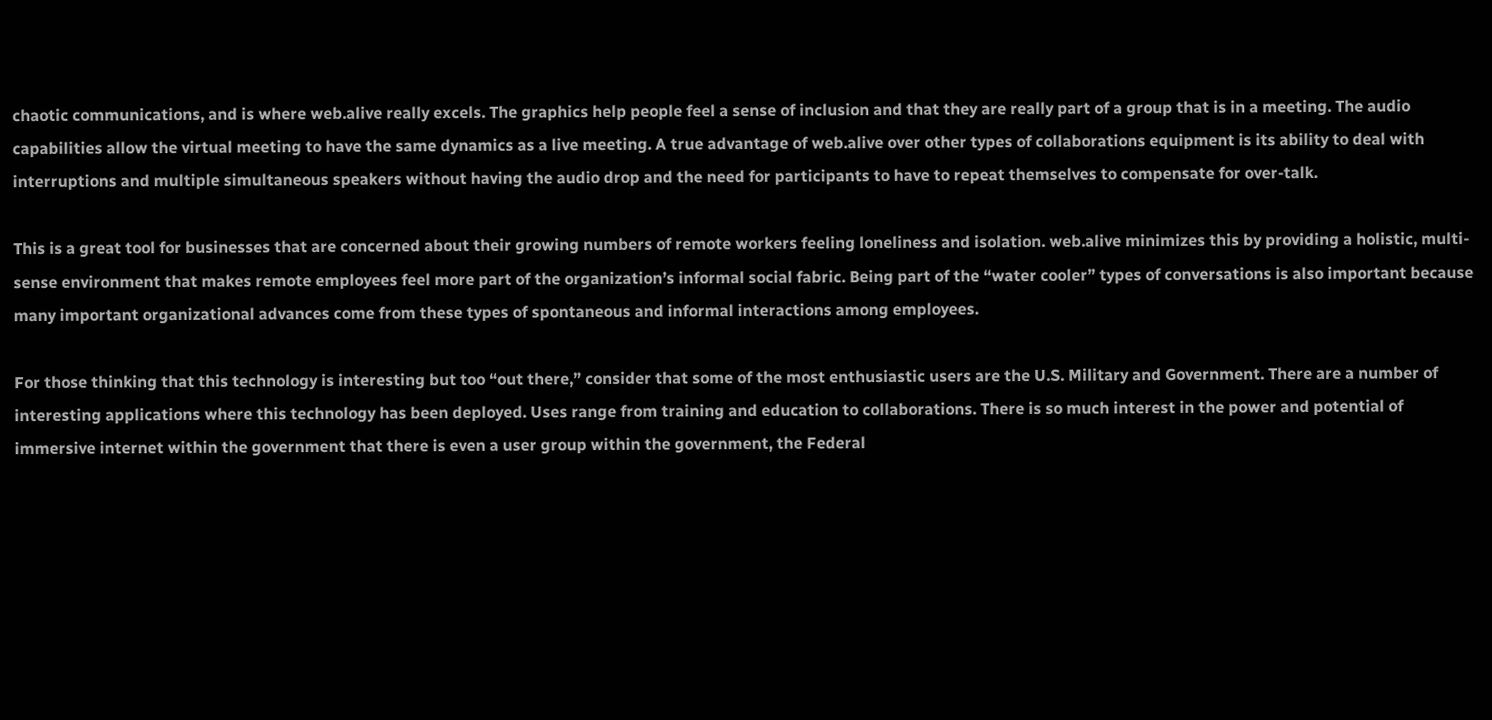chaotic communications, and is where web.alive really excels. The graphics help people feel a sense of inclusion and that they are really part of a group that is in a meeting. The audio capabilities allow the virtual meeting to have the same dynamics as a live meeting. A true advantage of web.alive over other types of collaborations equipment is its ability to deal with interruptions and multiple simultaneous speakers without having the audio drop and the need for participants to have to repeat themselves to compensate for over-talk.

This is a great tool for businesses that are concerned about their growing numbers of remote workers feeling loneliness and isolation. web.alive minimizes this by providing a holistic, multi-sense environment that makes remote employees feel more part of the organization’s informal social fabric. Being part of the “water cooler” types of conversations is also important because many important organizational advances come from these types of spontaneous and informal interactions among employees.

For those thinking that this technology is interesting but too “out there,” consider that some of the most enthusiastic users are the U.S. Military and Government. There are a number of interesting applications where this technology has been deployed. Uses range from training and education to collaborations. There is so much interest in the power and potential of immersive internet within the government that there is even a user group within the government, the Federal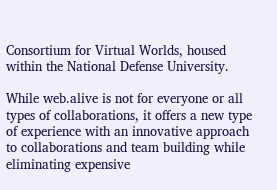Consortium for Virtual Worlds, housed within the National Defense University.

While web.alive is not for everyone or all types of collaborations, it offers a new type of experience with an innovative approach to collaborations and team building while eliminating expensive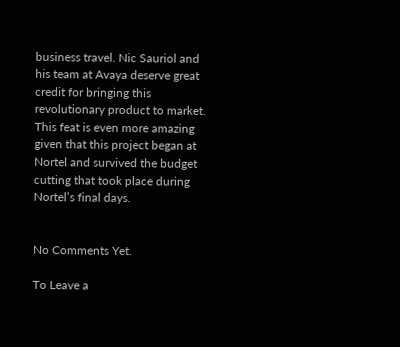business travel. Nic Sauriol and his team at Avaya deserve great credit for bringing this revolutionary product to market. This feat is even more amazing given that this project began at Nortel and survived the budget cutting that took place during Nortel’s final days.


No Comments Yet.

To Leave a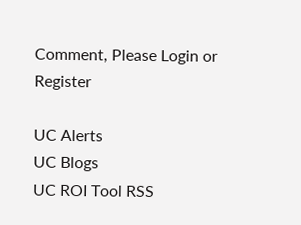Comment, Please Login or Register

UC Alerts
UC Blogs
UC ROI Tool RSS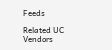Feeds

Related UC Vendors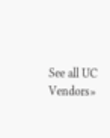See all UC Vendors»